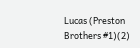Lucas (Preston Brothers #1)(2)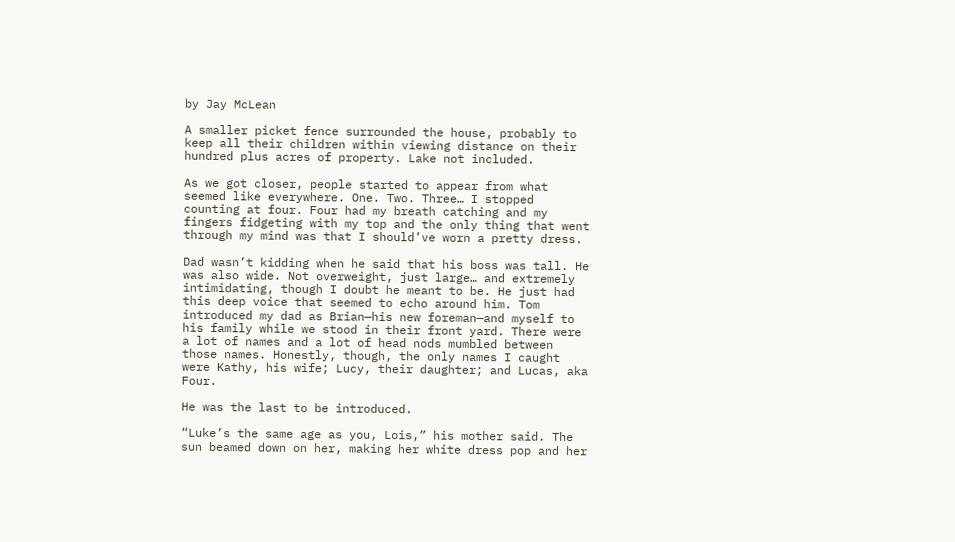by Jay McLean

A smaller picket fence surrounded the house, probably to keep all their children within viewing distance on their hundred plus acres of property. Lake not included.

As we got closer, people started to appear from what seemed like everywhere. One. Two. Three… I stopped counting at four. Four had my breath catching and my fingers fidgeting with my top and the only thing that went through my mind was that I should’ve worn a pretty dress.

Dad wasn’t kidding when he said that his boss was tall. He was also wide. Not overweight, just large… and extremely intimidating, though I doubt he meant to be. He just had this deep voice that seemed to echo around him. Tom introduced my dad as Brian—his new foreman—and myself to his family while we stood in their front yard. There were a lot of names and a lot of head nods mumbled between those names. Honestly, though, the only names I caught were Kathy, his wife; Lucy, their daughter; and Lucas, aka Four.

He was the last to be introduced.

“Luke’s the same age as you, Lois,” his mother said. The sun beamed down on her, making her white dress pop and her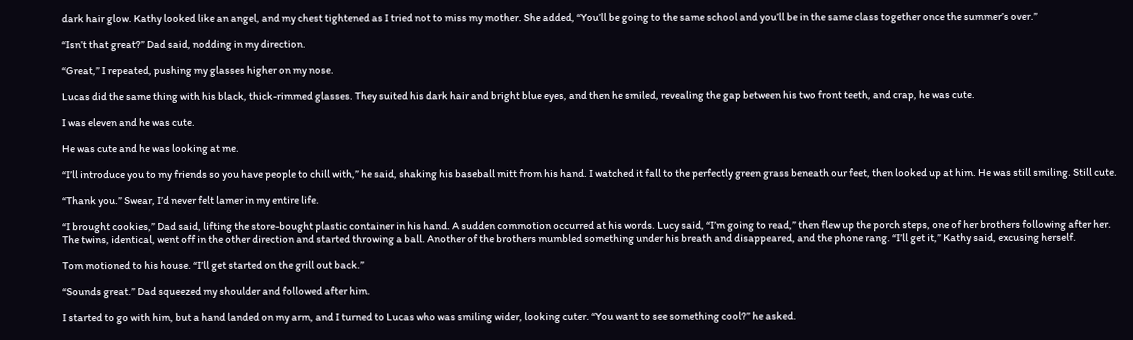dark hair glow. Kathy looked like an angel, and my chest tightened as I tried not to miss my mother. She added, “You’ll be going to the same school and you’ll be in the same class together once the summer’s over.”

“Isn’t that great?” Dad said, nodding in my direction.

“Great,” I repeated, pushing my glasses higher on my nose.

Lucas did the same thing with his black, thick-rimmed glasses. They suited his dark hair and bright blue eyes, and then he smiled, revealing the gap between his two front teeth, and crap, he was cute.

I was eleven and he was cute.

He was cute and he was looking at me.

“I’ll introduce you to my friends so you have people to chill with,” he said, shaking his baseball mitt from his hand. I watched it fall to the perfectly green grass beneath our feet, then looked up at him. He was still smiling. Still cute.

“Thank you.” Swear, I’d never felt lamer in my entire life.

“I brought cookies,” Dad said, lifting the store-bought plastic container in his hand. A sudden commotion occurred at his words. Lucy said, “I’m going to read,” then flew up the porch steps, one of her brothers following after her. The twins, identical, went off in the other direction and started throwing a ball. Another of the brothers mumbled something under his breath and disappeared, and the phone rang. “I’ll get it,” Kathy said, excusing herself.

Tom motioned to his house. “I’ll get started on the grill out back.”

“Sounds great.” Dad squeezed my shoulder and followed after him.

I started to go with him, but a hand landed on my arm, and I turned to Lucas who was smiling wider, looking cuter. “You want to see something cool?” he asked.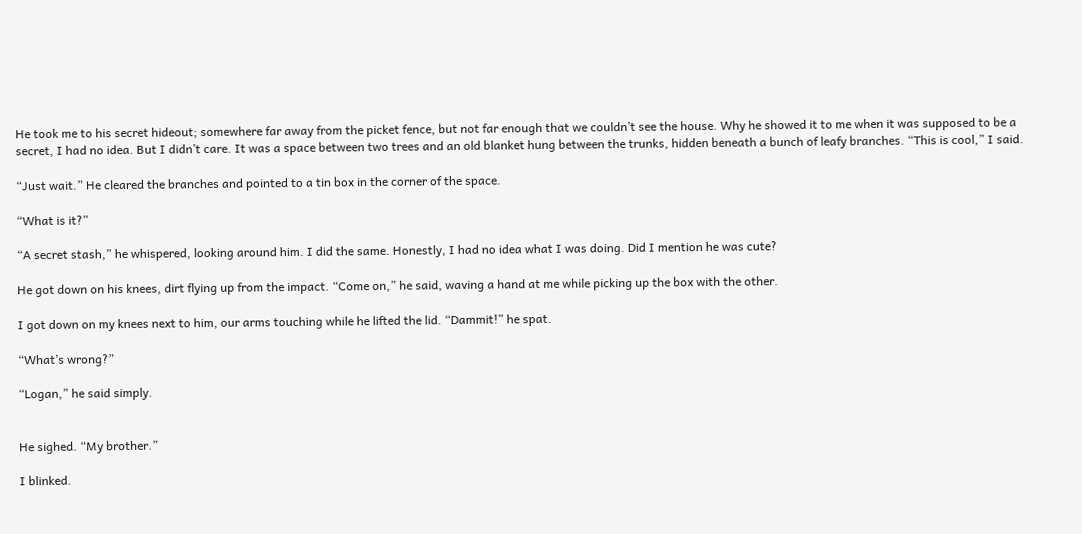He took me to his secret hideout; somewhere far away from the picket fence, but not far enough that we couldn’t see the house. Why he showed it to me when it was supposed to be a secret, I had no idea. But I didn’t care. It was a space between two trees and an old blanket hung between the trunks, hidden beneath a bunch of leafy branches. “This is cool,” I said.

“Just wait.” He cleared the branches and pointed to a tin box in the corner of the space.

“What is it?”

“A secret stash,” he whispered, looking around him. I did the same. Honestly, I had no idea what I was doing. Did I mention he was cute?

He got down on his knees, dirt flying up from the impact. “Come on,” he said, waving a hand at me while picking up the box with the other.

I got down on my knees next to him, our arms touching while he lifted the lid. “Dammit!” he spat.

“What’s wrong?”

“Logan,” he said simply.


He sighed. “My brother.”

I blinked.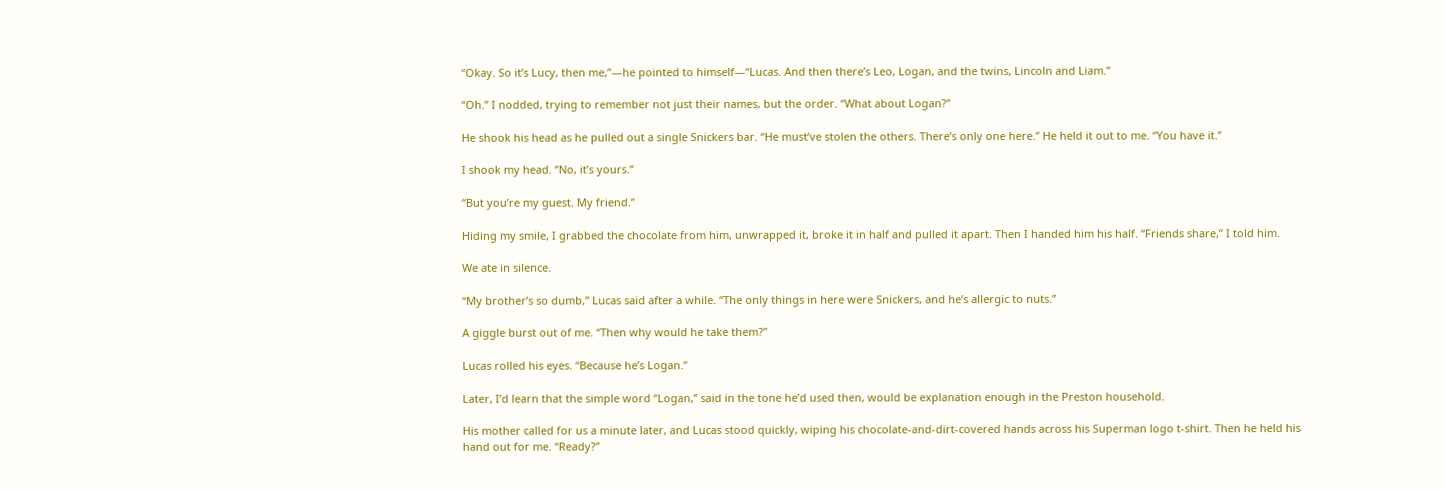“Okay. So it’s Lucy, then me,”—he pointed to himself—“Lucas. And then there’s Leo, Logan, and the twins, Lincoln and Liam.”

“Oh.” I nodded, trying to remember not just their names, but the order. “What about Logan?”

He shook his head as he pulled out a single Snickers bar. “He must’ve stolen the others. There’s only one here.” He held it out to me. “You have it.”

I shook my head. “No, it’s yours.”

“But you’re my guest. My friend.”

Hiding my smile, I grabbed the chocolate from him, unwrapped it, broke it in half and pulled it apart. Then I handed him his half. “Friends share,” I told him.

We ate in silence.

“My brother’s so dumb,” Lucas said after a while. “The only things in here were Snickers, and he’s allergic to nuts.”

A giggle burst out of me. “Then why would he take them?”

Lucas rolled his eyes. “Because he’s Logan.”

Later, I’d learn that the simple word “Logan,” said in the tone he’d used then, would be explanation enough in the Preston household.

His mother called for us a minute later, and Lucas stood quickly, wiping his chocolate-and-dirt-covered hands across his Superman logo t-shirt. Then he held his hand out for me. “Ready?”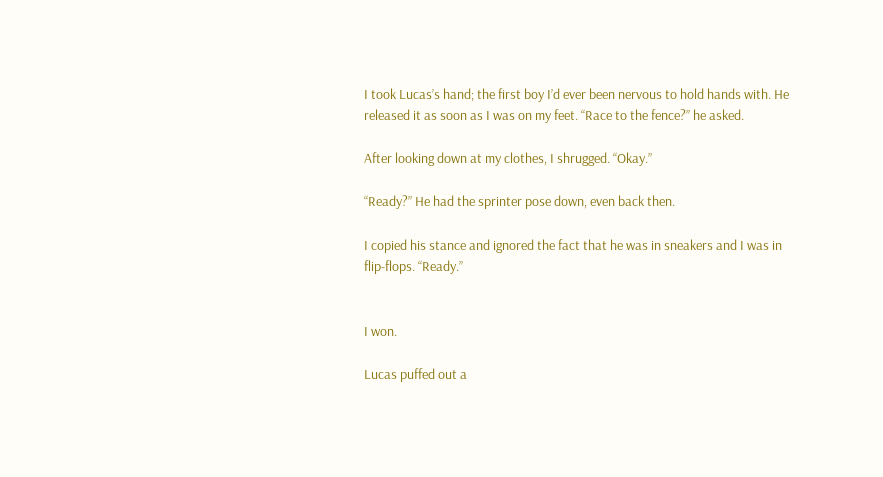I took Lucas’s hand; the first boy I’d ever been nervous to hold hands with. He released it as soon as I was on my feet. “Race to the fence?” he asked.

After looking down at my clothes, I shrugged. “Okay.”

“Ready?” He had the sprinter pose down, even back then.

I copied his stance and ignored the fact that he was in sneakers and I was in flip-flops. “Ready.”


I won.

Lucas puffed out a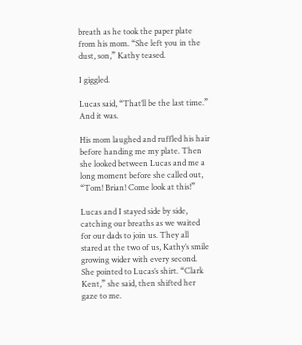breath as he took the paper plate from his mom. “She left you in the dust, son,” Kathy teased.

I giggled.

Lucas said, “That’ll be the last time.” And it was.

His mom laughed and ruffled his hair before handing me my plate. Then she looked between Lucas and me a long moment before she called out, “Tom! Brian! Come look at this!”

Lucas and I stayed side by side, catching our breaths as we waited for our dads to join us. They all stared at the two of us, Kathy’s smile growing wider with every second. She pointed to Lucas’s shirt. “Clark Kent,” she said, then shifted her gaze to me.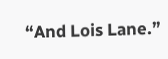“And Lois Lane.”